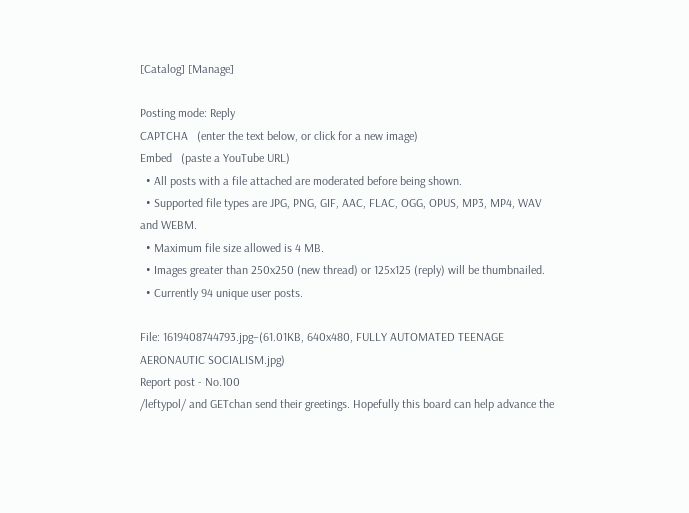[Catalog] [Manage]

Posting mode: Reply
CAPTCHA   (enter the text below, or click for a new image)
Embed   (paste a YouTube URL)
  • All posts with a file attached are moderated before being shown.
  • Supported file types are JPG, PNG, GIF, AAC, FLAC, OGG, OPUS, MP3, MP4, WAV and WEBM.
  • Maximum file size allowed is 4 MB.
  • Images greater than 250x250 (new thread) or 125x125 (reply) will be thumbnailed.
  • Currently 94 unique user posts.

File: 1619408744793.jpg–(61.01KB, 640x480, FULLY AUTOMATED TEENAGE AERONAUTIC SOCIALISM.jpg)
Report post - No.100
/leftypol/ and GETchan send their greetings. Hopefully this board can help advance the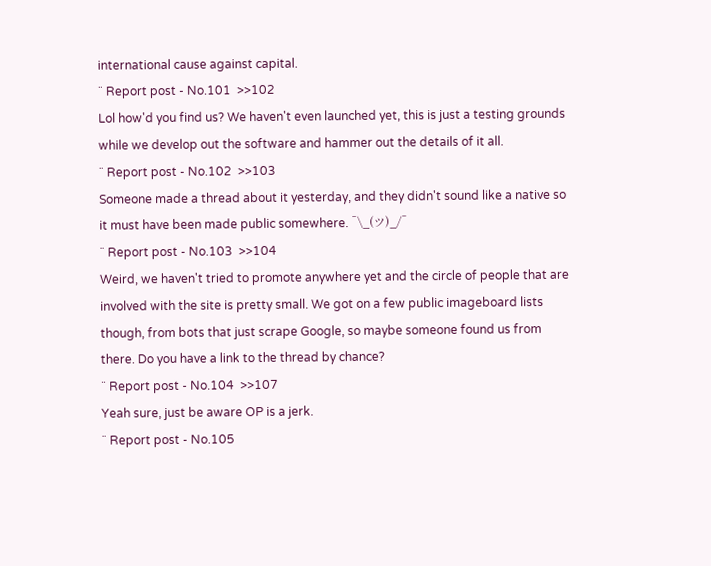international cause against capital.
¨ Report post - No.101  >>102
Lol how'd you find us? We haven't even launched yet, this is just a testing grounds while we develop out the software and hammer out the details of it all.
¨ Report post - No.102  >>103
Someone made a thread about it yesterday, and they didn't sound like a native so it must have been made public somewhere. ¯\_(ツ)_/¯
¨ Report post - No.103  >>104
Weird, we haven't tried to promote anywhere yet and the circle of people that are involved with the site is pretty small. We got on a few public imageboard lists though, from bots that just scrape Google, so maybe someone found us from there. Do you have a link to the thread by chance?
¨ Report post - No.104  >>107
Yeah sure, just be aware OP is a jerk.
¨ Report post - No.105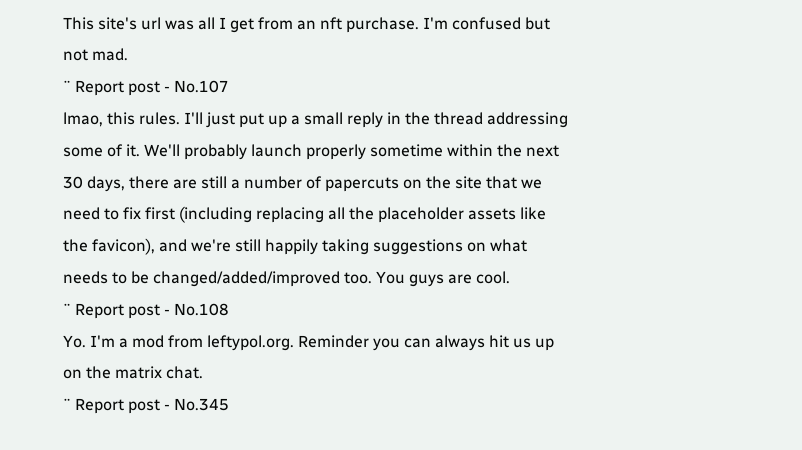This site's url was all I get from an nft purchase. I'm confused but not mad.
¨ Report post - No.107
lmao, this rules. I'll just put up a small reply in the thread addressing some of it. We'll probably launch properly sometime within the next 30 days, there are still a number of papercuts on the site that we need to fix first (including replacing all the placeholder assets like the favicon), and we're still happily taking suggestions on what needs to be changed/added/improved too. You guys are cool.
¨ Report post - No.108
Yo. I'm a mod from leftypol.org. Reminder you can always hit us up on the matrix chat.
¨ Report post - No.345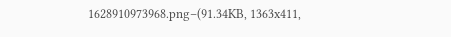1628910973968.png–(91.34KB, 1363x411,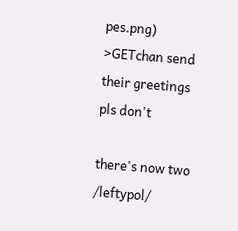pes.png)
>GETchan send their greetings
pls don't

there's now two /leftypol/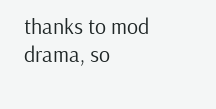thanks to mod drama, so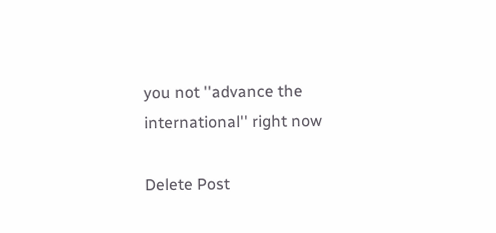you not ''advance the international'' right now

Delete Post